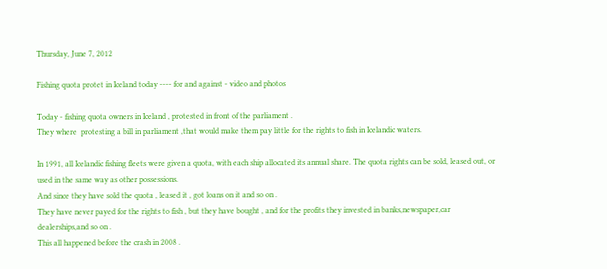Thursday, June 7, 2012

Fishing quota protet in Iceland today ---- for and against - video and photos

Today - fishing quota owners in Iceland , protested in front of the parliament .
They where  protesting a bill in parliament ,that would make them pay little for the rights to fish in Icelandic waters.

In 1991, all Icelandic fishing fleets were given a quota, with each ship allocated its annual share. The quota rights can be sold, leased out, or used in the same way as other possessions.
And since they have sold the quota , leased it , got loans on it and so on .
They have never payed for the rights to fish , but they have bought , and for the profits they invested in banks,newspaper,car dealerships,and so on .
This all happened before the crash in 2008 .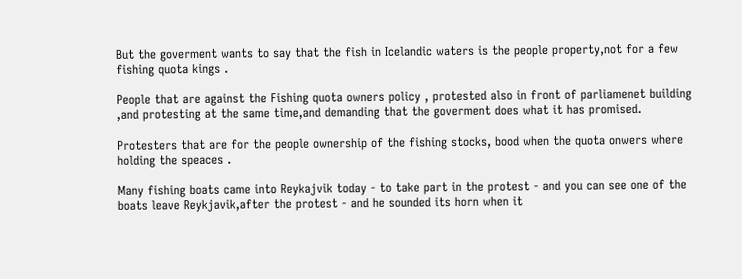But the goverment wants to say that the fish in Icelandic waters is the people property,not for a few fishing quota kings .

People that are against the Fishing quota owners policy , protested also in front of parliamenet building ,and protesting at the same time,and demanding that the goverment does what it has promised.

Protesters that are for the people ownership of the fishing stocks, bood when the quota onwers where holding the speaces .

Many fishing boats came into Reykajvik today - to take part in the protest - and you can see one of the boats leave Reykjavik,after the protest - and he sounded its horn when it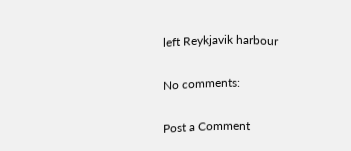left Reykjavik harbour

No comments:

Post a Comment